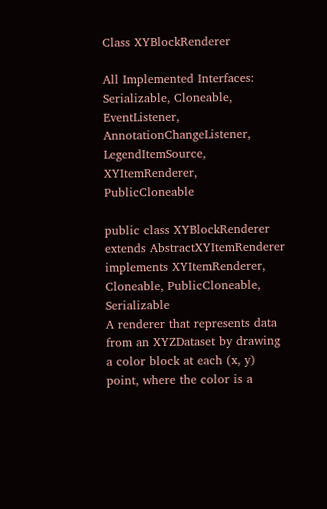Class XYBlockRenderer

All Implemented Interfaces:
Serializable, Cloneable, EventListener, AnnotationChangeListener, LegendItemSource, XYItemRenderer, PublicCloneable

public class XYBlockRenderer
extends AbstractXYItemRenderer
implements XYItemRenderer, Cloneable, PublicCloneable, Serializable
A renderer that represents data from an XYZDataset by drawing a color block at each (x, y) point, where the color is a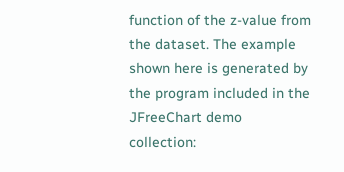function of the z-value from the dataset. The example shown here is generated by the program included in the JFreeChart demo collection: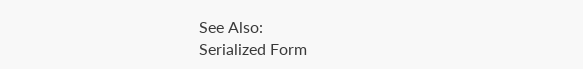See Also:
Serialized Form